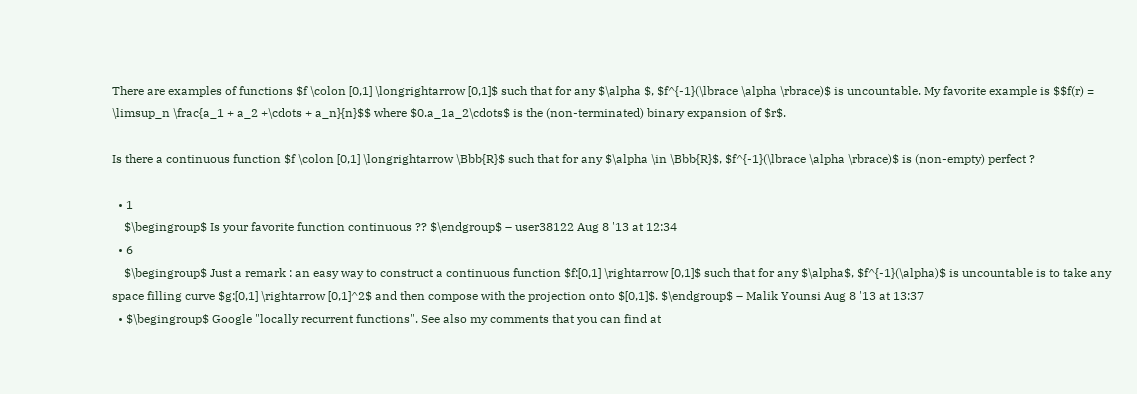There are examples of functions $f \colon [0,1] \longrightarrow [0,1]$ such that for any $\alpha $, $f^{-1}(\lbrace \alpha \rbrace)$ is uncountable. My favorite example is $$f(r) = \limsup_n \frac{a_1 + a_2 +\cdots + a_n}{n}$$ where $0.a_1a_2\cdots$ is the (non-terminated) binary expansion of $r$.

Is there a continuous function $f \colon [0,1] \longrightarrow \Bbb{R}$ such that for any $\alpha \in \Bbb{R}$, $f^{-1}(\lbrace \alpha \rbrace)$ is (non-empty) perfect ?

  • 1
    $\begingroup$ Is your favorite function continuous ?? $\endgroup$ – user38122 Aug 8 '13 at 12:34
  • 6
    $\begingroup$ Just a remark : an easy way to construct a continuous function $f:[0,1] \rightarrow [0,1]$ such that for any $\alpha$, $f^{-1}(\alpha)$ is uncountable is to take any space filling curve $g:[0,1] \rightarrow [0,1]^2$ and then compose with the projection onto $[0,1]$. $\endgroup$ – Malik Younsi Aug 8 '13 at 13:37
  • $\begingroup$ Google "locally recurrent functions". See also my comments that you can find at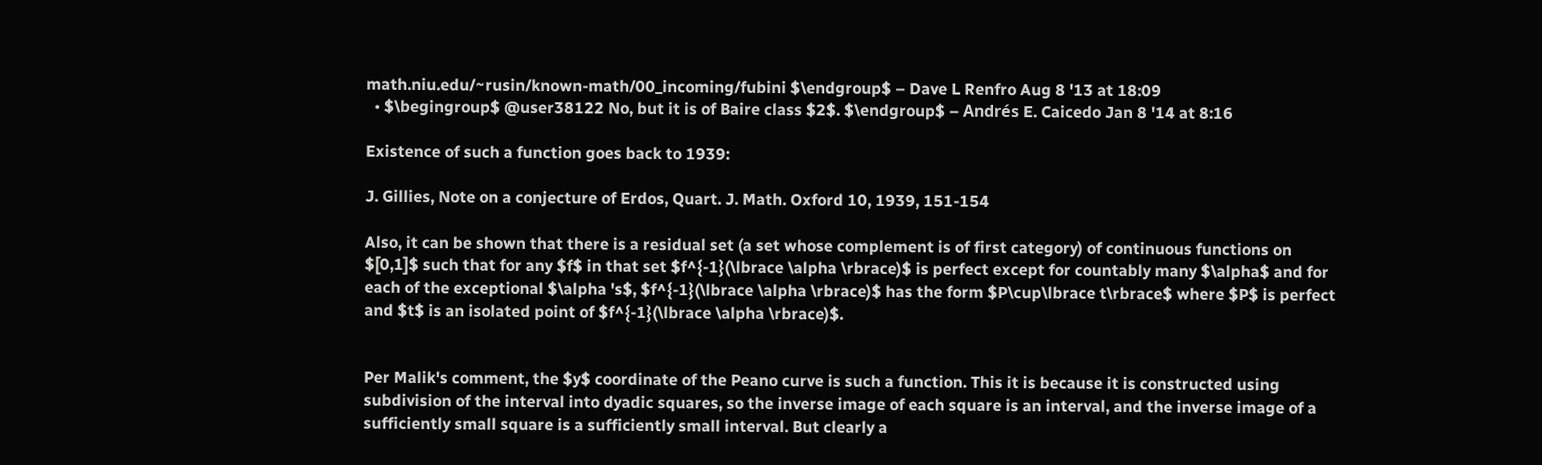math.niu.edu/~rusin/known-math/00_incoming/fubini $\endgroup$ – Dave L Renfro Aug 8 '13 at 18:09
  • $\begingroup$ @user38122 No, but it is of Baire class $2$. $\endgroup$ – Andrés E. Caicedo Jan 8 '14 at 8:16

Existence of such a function goes back to 1939:

J. Gillies, Note on a conjecture of Erdos, Quart. J. Math. Oxford 10, 1939, 151-154

Also, it can be shown that there is a residual set (a set whose complement is of first category) of continuous functions on $[0,1]$ such that for any $f$ in that set $f^{-1}(\lbrace \alpha \rbrace)$ is perfect except for countably many $\alpha$ and for each of the exceptional $\alpha 's$, $f^{-1}(\lbrace \alpha \rbrace)$ has the form $P\cup\lbrace t\rbrace$ where $P$ is perfect and $t$ is an isolated point of $f^{-1}(\lbrace \alpha \rbrace)$.


Per Malik's comment, the $y$ coordinate of the Peano curve is such a function. This it is because it is constructed using subdivision of the interval into dyadic squares, so the inverse image of each square is an interval, and the inverse image of a sufficiently small square is a sufficiently small interval. But clearly a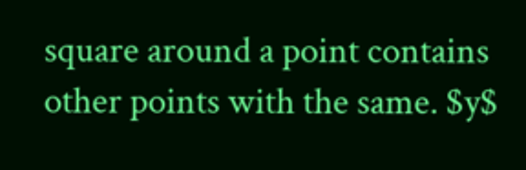square around a point contains other points with the same. $y$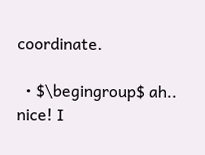coordinate.

  • $\begingroup$ ah.. nice! I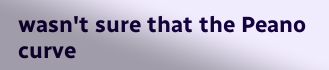wasn't sure that the Peano curve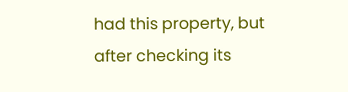had this property, but after checking its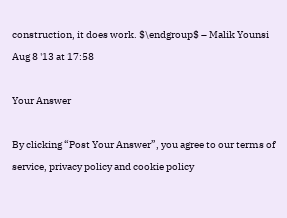construction, it does work. $\endgroup$ – Malik Younsi Aug 8 '13 at 17:58

Your Answer

By clicking “Post Your Answer”, you agree to our terms of service, privacy policy and cookie policy